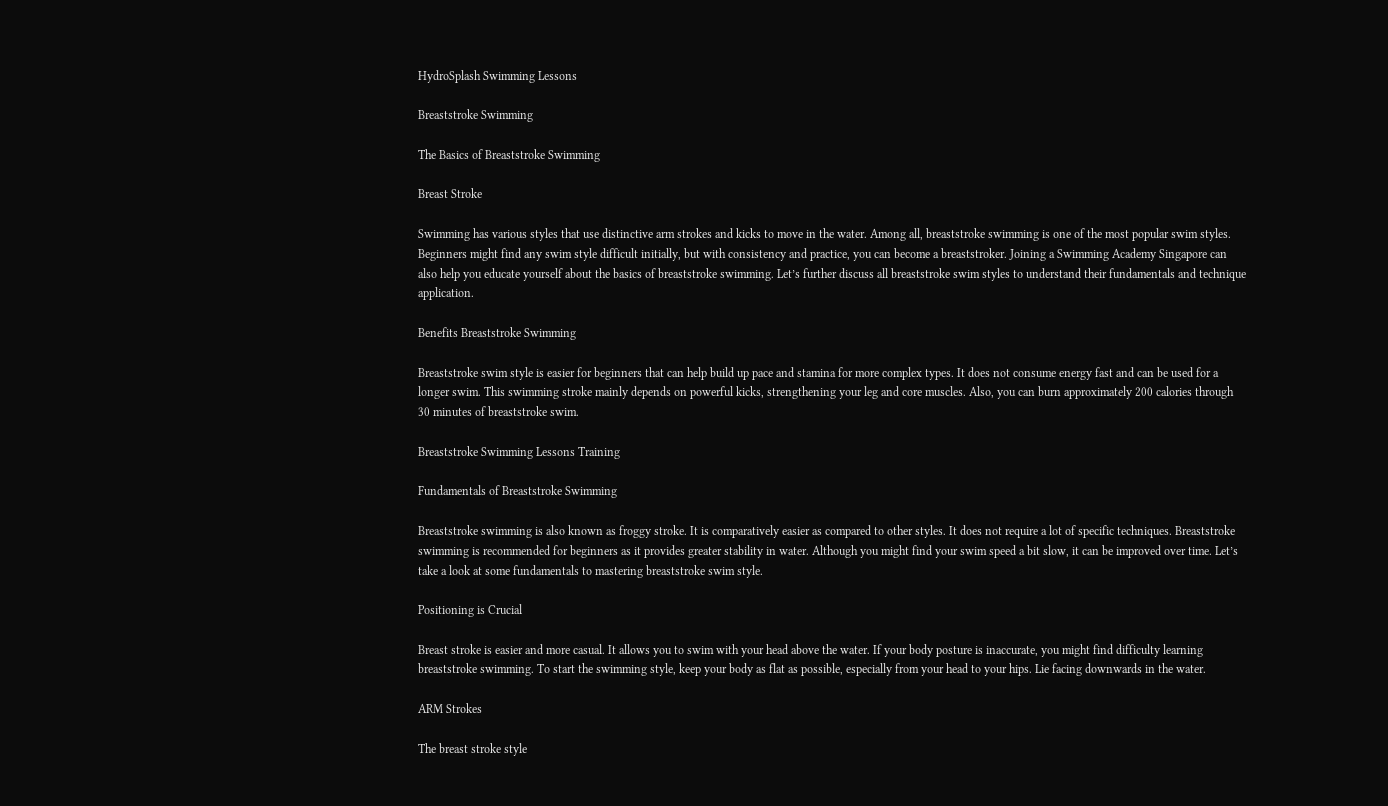HydroSplash Swimming Lessons

Breaststroke Swimming

The Basics of Breaststroke Swimming

Breast Stroke

Swimming has various styles that use distinctive arm strokes and kicks to move in the water. Among all, breaststroke swimming is one of the most popular swim styles. Beginners might find any swim style difficult initially, but with consistency and practice, you can become a breaststroker. Joining a Swimming Academy Singapore can also help you educate yourself about the basics of breaststroke swimming. Let’s further discuss all breaststroke swim styles to understand their fundamentals and technique application.

Benefits Breaststroke Swimming

Breaststroke swim style is easier for beginners that can help build up pace and stamina for more complex types. It does not consume energy fast and can be used for a longer swim. This swimming stroke mainly depends on powerful kicks, strengthening your leg and core muscles. Also, you can burn approximately 200 calories through 30 minutes of breaststroke swim.

Breaststroke Swimming Lessons Training

Fundamentals of Breaststroke Swimming

Breaststroke swimming is also known as froggy stroke. It is comparatively easier as compared to other styles. It does not require a lot of specific techniques. Breaststroke swimming is recommended for beginners as it provides greater stability in water. Although you might find your swim speed a bit slow, it can be improved over time. Let’s take a look at some fundamentals to mastering breaststroke swim style.

Positioning is Crucial

Breast stroke is easier and more casual. It allows you to swim with your head above the water. If your body posture is inaccurate, you might find difficulty learning breaststroke swimming. To start the swimming style, keep your body as flat as possible, especially from your head to your hips. Lie facing downwards in the water.

ARM Strokes

The breast stroke style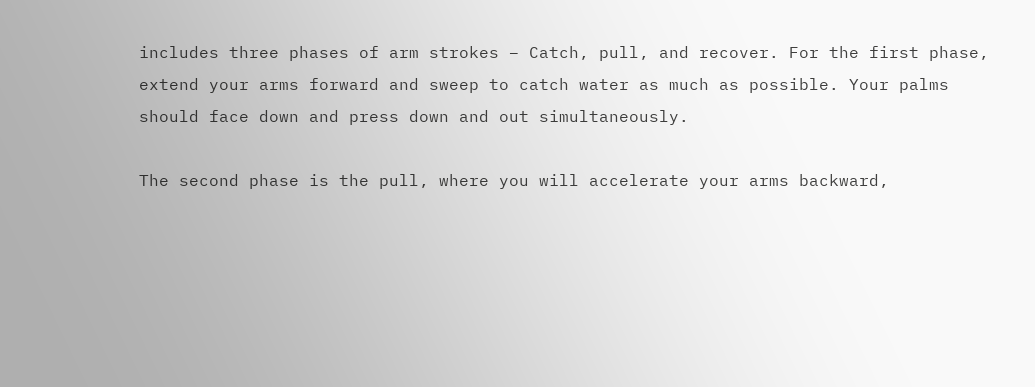includes three phases of arm strokes – Catch, pull, and recover. For the first phase, extend your arms forward and sweep to catch water as much as possible. Your palms should face down and press down and out simultaneously.

The second phase is the pull, where you will accelerate your arms backward,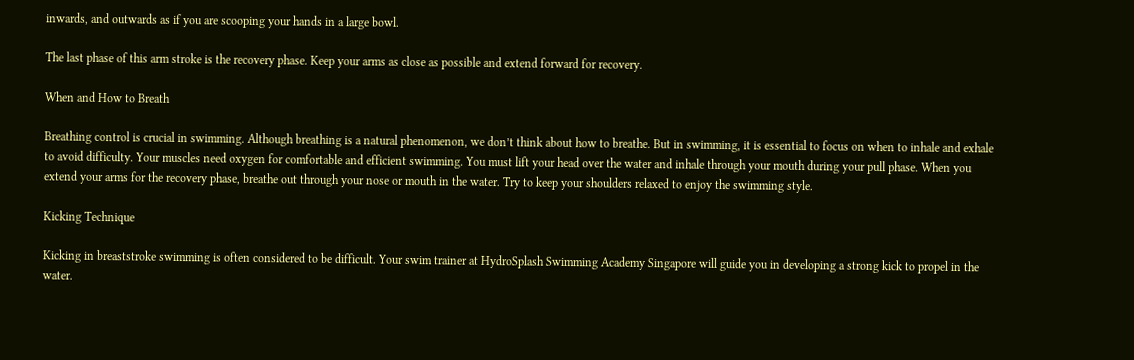inwards, and outwards as if you are scooping your hands in a large bowl.

The last phase of this arm stroke is the recovery phase. Keep your arms as close as possible and extend forward for recovery.

When and How to Breath

Breathing control is crucial in swimming. Although breathing is a natural phenomenon, we don’t think about how to breathe. But in swimming, it is essential to focus on when to inhale and exhale to avoid difficulty. Your muscles need oxygen for comfortable and efficient swimming. You must lift your head over the water and inhale through your mouth during your pull phase. When you extend your arms for the recovery phase, breathe out through your nose or mouth in the water. Try to keep your shoulders relaxed to enjoy the swimming style.

Kicking Technique

Kicking in breaststroke swimming is often considered to be difficult. Your swim trainer at HydroSplash Swimming Academy Singapore will guide you in developing a strong kick to propel in the water.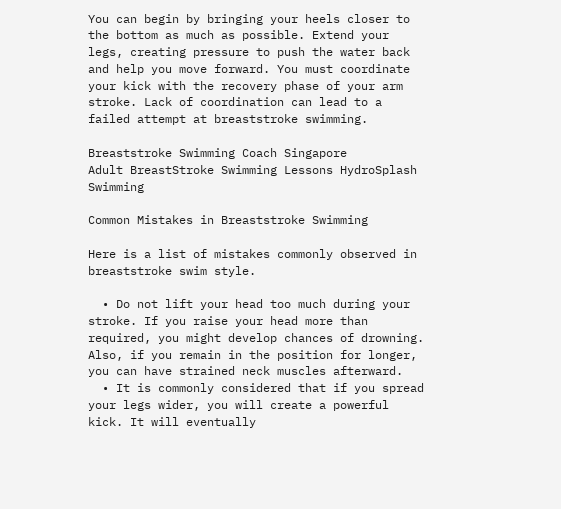You can begin by bringing your heels closer to the bottom as much as possible. Extend your legs, creating pressure to push the water back and help you move forward. You must coordinate your kick with the recovery phase of your arm stroke. Lack of coordination can lead to a failed attempt at breaststroke swimming.

Breaststroke Swimming Coach Singapore
Adult BreastStroke Swimming Lessons HydroSplash Swimming

Common Mistakes in Breaststroke Swimming

Here is a list of mistakes commonly observed in breaststroke swim style.

  • Do not lift your head too much during your stroke. If you raise your head more than required, you might develop chances of drowning. Also, if you remain in the position for longer, you can have strained neck muscles afterward.
  • It is commonly considered that if you spread your legs wider, you will create a powerful kick. It will eventually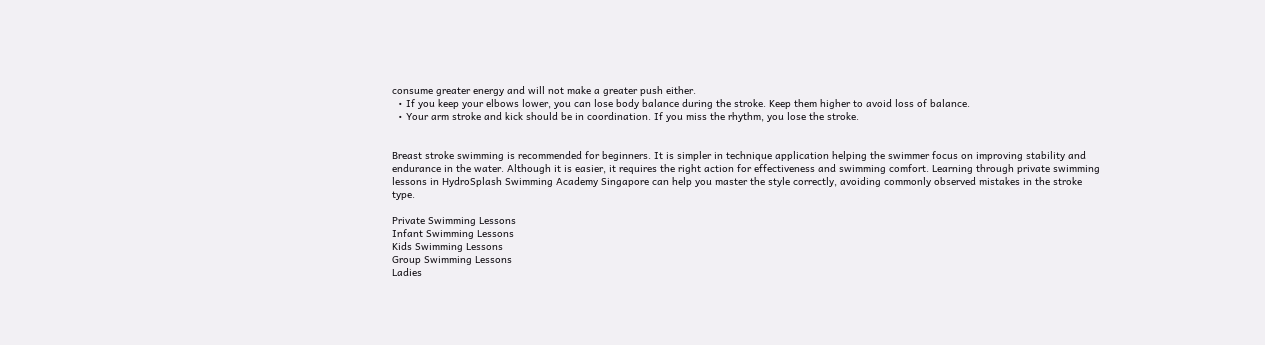consume greater energy and will not make a greater push either.
  • If you keep your elbows lower, you can lose body balance during the stroke. Keep them higher to avoid loss of balance.
  • Your arm stroke and kick should be in coordination. If you miss the rhythm, you lose the stroke.


Breast stroke swimming is recommended for beginners. It is simpler in technique application helping the swimmer focus on improving stability and endurance in the water. Although it is easier, it requires the right action for effectiveness and swimming comfort. Learning through private swimming lessons in HydroSplash Swimming Academy Singapore can help you master the style correctly, avoiding commonly observed mistakes in the stroke type.

Private Swimming Lessons
Infant Swimming Lessons
Kids Swimming Lessons
Group Swimming Lessons
Ladies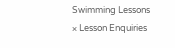Swimming Lessons
× Lesson Enquiries